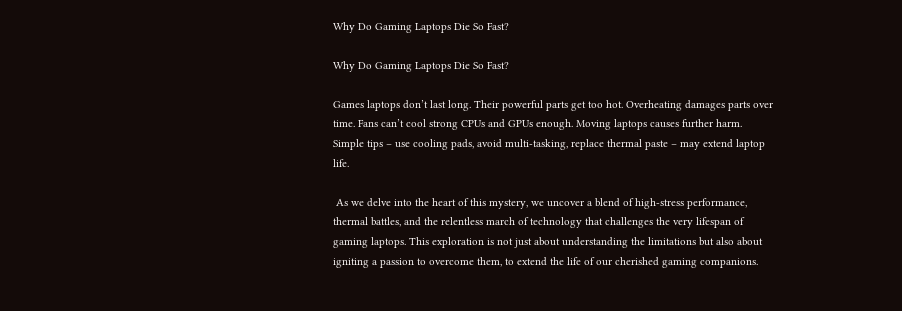Why Do Gaming Laptops Die So Fast?

Why Do Gaming Laptops Die So Fast?

Games laptops don’t last long. Their powerful parts get too hot. Overheating damages parts over time. Fans can’t cool strong CPUs and GPUs enough. Moving laptops causes further harm. Simple tips – use cooling pads, avoid multi-tasking, replace thermal paste – may extend laptop life.

 As we delve into the heart of this mystery, we uncover a blend of high-stress performance, thermal battles, and the relentless march of technology that challenges the very lifespan of gaming laptops. This exploration is not just about understanding the limitations but also about igniting a passion to overcome them, to extend the life of our cherished gaming companions.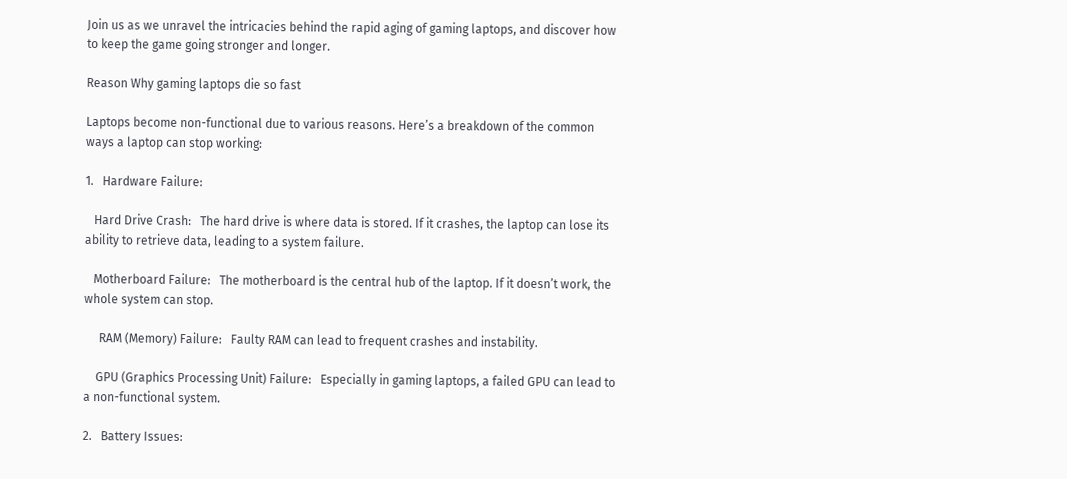Join us as we unravel the intricacies behind the rapid aging of gaming laptops, and discover how to keep the game going stronger and longer.

Reason Why gaming laptops die so fast

Laptops become non-functional due to various reasons. Here’s a breakdown of the common ways a laptop can stop working:

1.   Hardware Failure:

   Hard Drive Crash:   The hard drive is where data is stored. If it crashes, the laptop can lose its ability to retrieve data, leading to a system failure.

   Motherboard Failure:   The motherboard is the central hub of the laptop. If it doesn’t work, the whole system can stop.

     RAM (Memory) Failure:   Faulty RAM can lead to frequent crashes and instability.

    GPU (Graphics Processing Unit) Failure:   Especially in gaming laptops, a failed GPU can lead to a non-functional system.

2.   Battery Issues: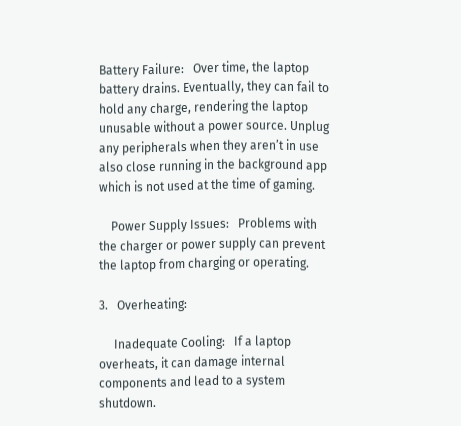Battery Failure:   Over time, the laptop battery drains. Eventually, they can fail to hold any charge, rendering the laptop unusable without a power source. Unplug any peripherals when they aren’t in use also close running in the background app which is not used at the time of gaming.

    Power Supply Issues:   Problems with the charger or power supply can prevent the laptop from charging or operating.

3.   Overheating:

     Inadequate Cooling:   If a laptop overheats, it can damage internal components and lead to a system shutdown.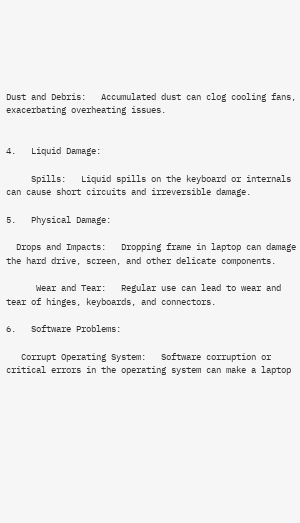Dust and Debris:   Accumulated dust can clog cooling fans, exacerbating overheating issues.


4.   Liquid Damage:

     Spills:   Liquid spills on the keyboard or internals can cause short circuits and irreversible damage.

5.   Physical Damage:

  Drops and Impacts:   Dropping frame in laptop can damage the hard drive, screen, and other delicate components.

      Wear and Tear:   Regular use can lead to wear and tear of hinges, keyboards, and connectors.

6.   Software Problems:

   Corrupt Operating System:   Software corruption or critical errors in the operating system can make a laptop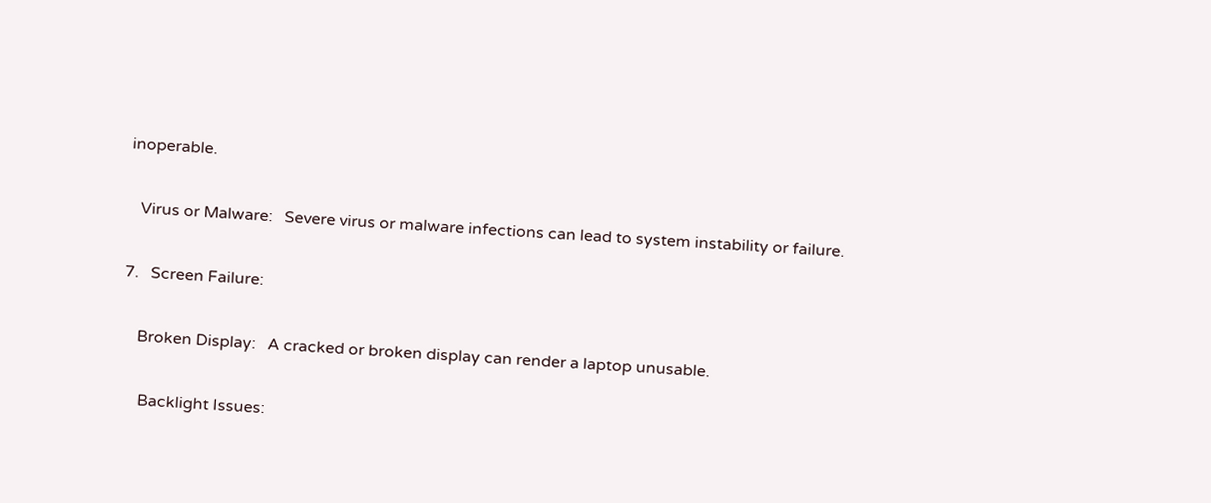inoperable.

   Virus or Malware:   Severe virus or malware infections can lead to system instability or failure.

7.   Screen Failure:

    Broken Display:   A cracked or broken display can render a laptop unusable.

     Backlight Issues: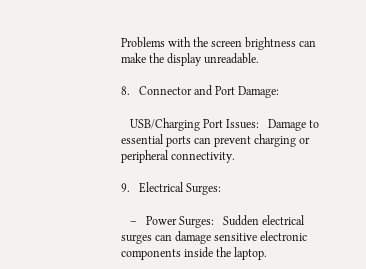Problems with the screen brightness can make the display unreadable.

8.   Connector and Port Damage:

   USB/Charging Port Issues:   Damage to essential ports can prevent charging or peripheral connectivity.

9.   Electrical Surges:

   –   Power Surges:   Sudden electrical surges can damage sensitive electronic components inside the laptop.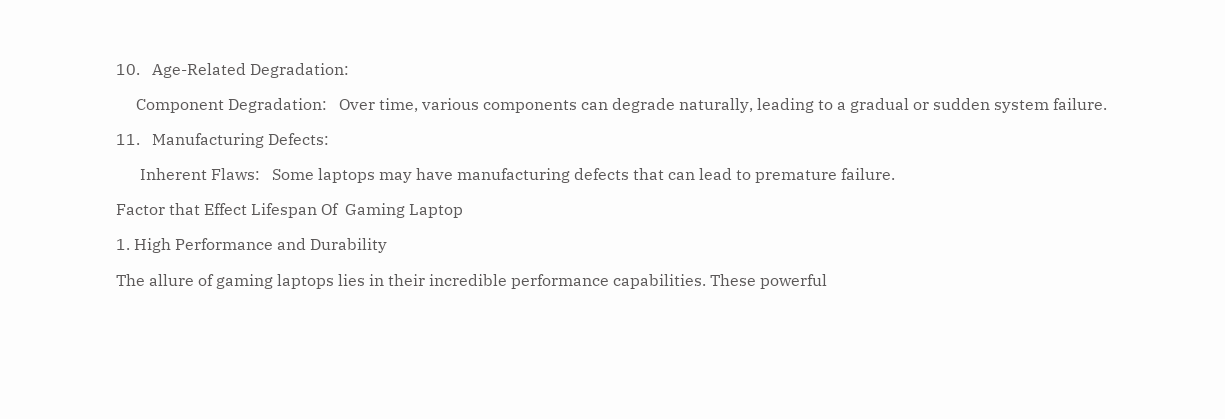10.   Age-Related Degradation:

     Component Degradation:   Over time, various components can degrade naturally, leading to a gradual or sudden system failure.

11.   Manufacturing Defects:

      Inherent Flaws:   Some laptops may have manufacturing defects that can lead to premature failure.

Factor that Effect Lifespan Of  Gaming Laptop

1. High Performance and Durability

The allure of gaming laptops lies in their incredible performance capabilities. These powerful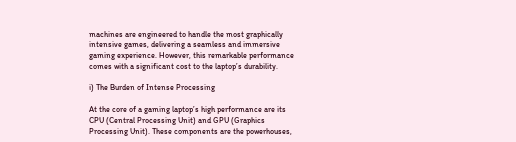machines are engineered to handle the most graphically intensive games, delivering a seamless and immersive gaming experience. However, this remarkable performance comes with a significant cost to the laptop’s durability.

i) The Burden of Intense Processing

At the core of a gaming laptop’s high performance are its CPU (Central Processing Unit) and GPU (Graphics Processing Unit). These components are the powerhouses,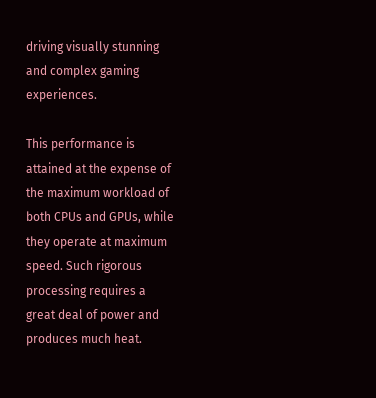driving visually stunning and complex gaming experiences.

This performance is attained at the expense of the maximum workload of both CPUs and GPUs, while they operate at maximum speed. Such rigorous processing requires a great deal of power and produces much heat.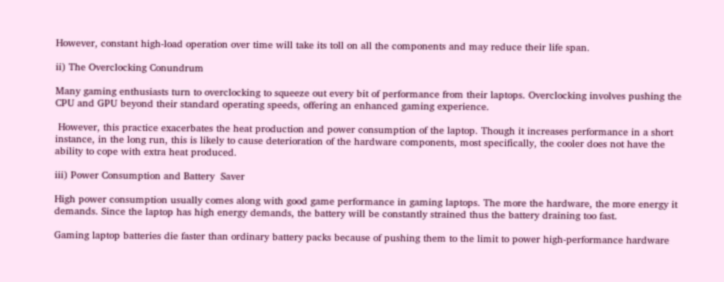However, constant high-load operation over time will take its toll on all the components and may reduce their life span.

ii) The Overclocking Conundrum

Many gaming enthusiasts turn to overclocking to squeeze out every bit of performance from their laptops. Overclocking involves pushing the CPU and GPU beyond their standard operating speeds, offering an enhanced gaming experience.

 However, this practice exacerbates the heat production and power consumption of the laptop. Though it increases performance in a short instance, in the long run, this is likely to cause deterioration of the hardware components, most specifically, the cooler does not have the ability to cope with extra heat produced.

iii) Power Consumption and Battery  Saver

High power consumption usually comes along with good game performance in gaming laptops. The more the hardware, the more energy it demands. Since the laptop has high energy demands, the battery will be constantly strained thus the battery draining too fast.

Gaming laptop batteries die faster than ordinary battery packs because of pushing them to the limit to power high-performance hardware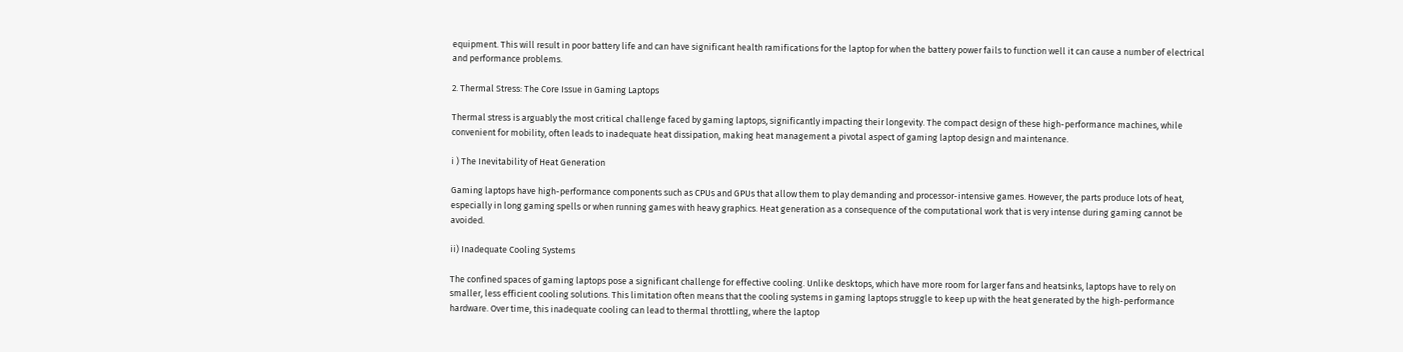equipment. This will result in poor battery life and can have significant health ramifications for the laptop for when the battery power fails to function well it can cause a number of electrical and performance problems.

2. Thermal Stress: The Core Issue in Gaming Laptops

Thermal stress is arguably the most critical challenge faced by gaming laptops, significantly impacting their longevity. The compact design of these high-performance machines, while convenient for mobility, often leads to inadequate heat dissipation, making heat management a pivotal aspect of gaming laptop design and maintenance.

i ) The Inevitability of Heat Generation

Gaming laptops have high-performance components such as CPUs and GPUs that allow them to play demanding and processor-intensive games. However, the parts produce lots of heat, especially in long gaming spells or when running games with heavy graphics. Heat generation as a consequence of the computational work that is very intense during gaming cannot be avoided.

ii) Inadequate Cooling Systems

The confined spaces of gaming laptops pose a significant challenge for effective cooling. Unlike desktops, which have more room for larger fans and heatsinks, laptops have to rely on smaller, less efficient cooling solutions. This limitation often means that the cooling systems in gaming laptops struggle to keep up with the heat generated by the high-performance hardware. Over time, this inadequate cooling can lead to thermal throttling, where the laptop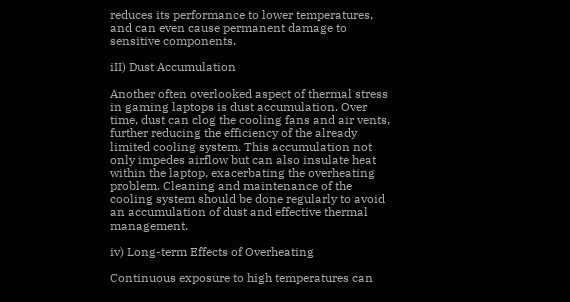reduces its performance to lower temperatures, and can even cause permanent damage to sensitive components.

iII) Dust Accumulation

Another often overlooked aspect of thermal stress in gaming laptops is dust accumulation. Over time, dust can clog the cooling fans and air vents, further reducing the efficiency of the already limited cooling system. This accumulation not only impedes airflow but can also insulate heat within the laptop, exacerbating the overheating problem. Cleaning and maintenance of the cooling system should be done regularly to avoid an accumulation of dust and effective thermal management.

iv) Long-term Effects of Overheating

Continuous exposure to high temperatures can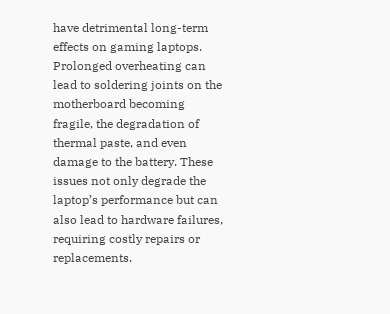have detrimental long-term effects on gaming laptops. Prolonged overheating can lead to soldering joints on the motherboard becoming fragile, the degradation of thermal paste, and even damage to the battery. These issues not only degrade the laptop’s performance but can also lead to hardware failures, requiring costly repairs or replacements.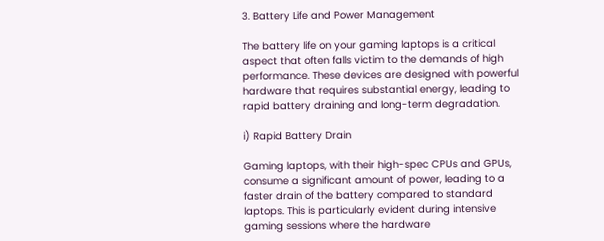3. Battery Life and Power Management

The battery life on your gaming laptops is a critical aspect that often falls victim to the demands of high performance. These devices are designed with powerful hardware that requires substantial energy, leading to rapid battery draining and long-term degradation.

i) Rapid Battery Drain

Gaming laptops, with their high-spec CPUs and GPUs, consume a significant amount of power, leading to a faster drain of the battery compared to standard laptops. This is particularly evident during intensive gaming sessions where the hardware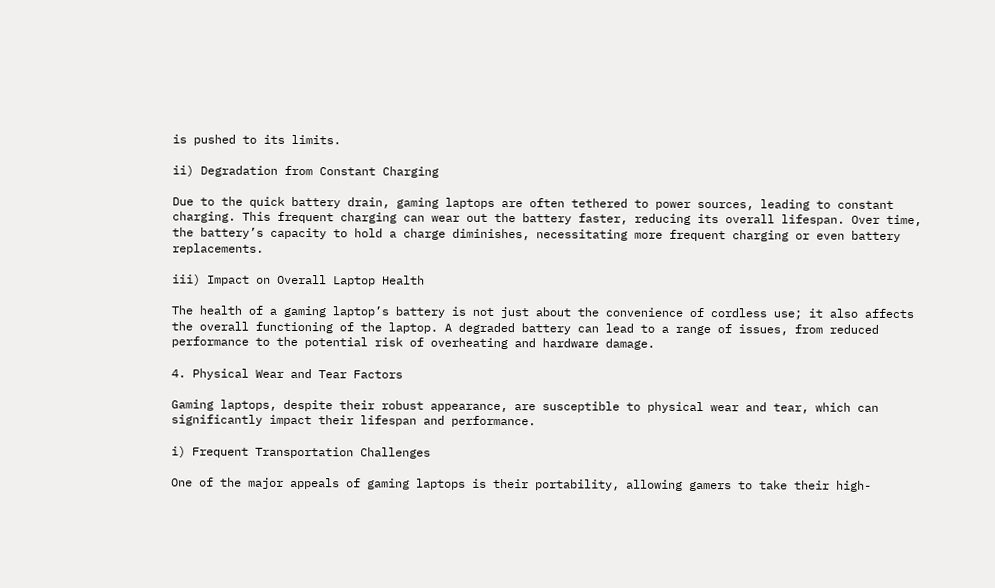is pushed to its limits.

ii) Degradation from Constant Charging

Due to the quick battery drain, gaming laptops are often tethered to power sources, leading to constant charging. This frequent charging can wear out the battery faster, reducing its overall lifespan. Over time, the battery’s capacity to hold a charge diminishes, necessitating more frequent charging or even battery replacements.

iii) Impact on Overall Laptop Health

The health of a gaming laptop’s battery is not just about the convenience of cordless use; it also affects the overall functioning of the laptop. A degraded battery can lead to a range of issues, from reduced performance to the potential risk of overheating and hardware damage.

4. Physical Wear and Tear Factors

Gaming laptops, despite their robust appearance, are susceptible to physical wear and tear, which can significantly impact their lifespan and performance.

i) Frequent Transportation Challenges

One of the major appeals of gaming laptops is their portability, allowing gamers to take their high-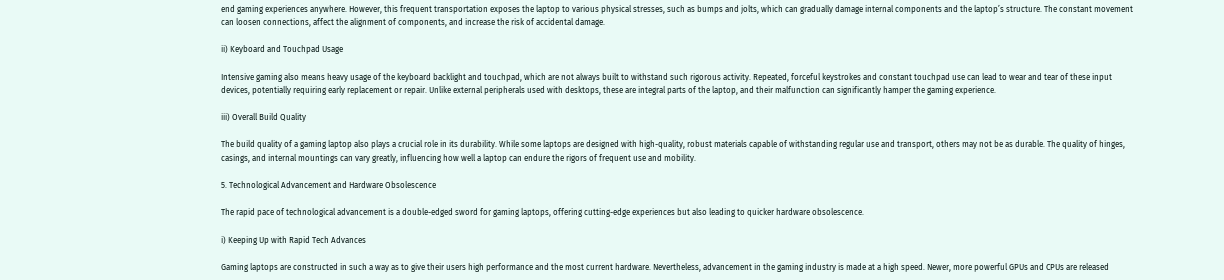end gaming experiences anywhere. However, this frequent transportation exposes the laptop to various physical stresses, such as bumps and jolts, which can gradually damage internal components and the laptop’s structure. The constant movement can loosen connections, affect the alignment of components, and increase the risk of accidental damage.

ii) Keyboard and Touchpad Usage

Intensive gaming also means heavy usage of the keyboard backlight and touchpad, which are not always built to withstand such rigorous activity. Repeated, forceful keystrokes and constant touchpad use can lead to wear and tear of these input devices, potentially requiring early replacement or repair. Unlike external peripherals used with desktops, these are integral parts of the laptop, and their malfunction can significantly hamper the gaming experience.

iii) Overall Build Quality

The build quality of a gaming laptop also plays a crucial role in its durability. While some laptops are designed with high-quality, robust materials capable of withstanding regular use and transport, others may not be as durable. The quality of hinges, casings, and internal mountings can vary greatly, influencing how well a laptop can endure the rigors of frequent use and mobility.

5. Technological Advancement and Hardware Obsolescence

The rapid pace of technological advancement is a double-edged sword for gaming laptops, offering cutting-edge experiences but also leading to quicker hardware obsolescence.

i) Keeping Up with Rapid Tech Advances

Gaming laptops are constructed in such a way as to give their users high performance and the most current hardware. Nevertheless, advancement in the gaming industry is made at a high speed. Newer, more powerful GPUs and CPUs are released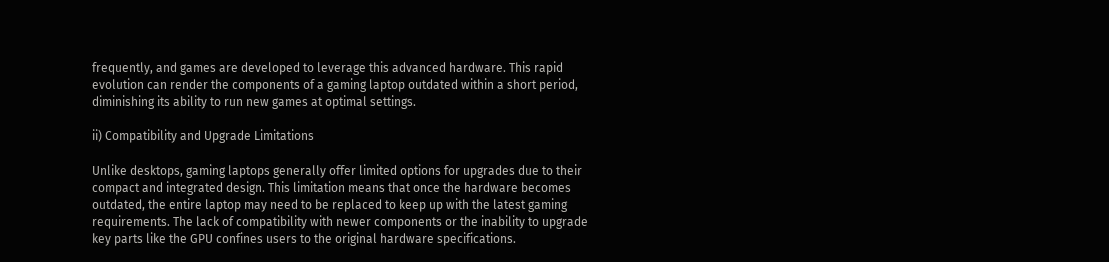frequently, and games are developed to leverage this advanced hardware. This rapid evolution can render the components of a gaming laptop outdated within a short period, diminishing its ability to run new games at optimal settings.

ii) Compatibility and Upgrade Limitations

Unlike desktops, gaming laptops generally offer limited options for upgrades due to their compact and integrated design. This limitation means that once the hardware becomes outdated, the entire laptop may need to be replaced to keep up with the latest gaming requirements. The lack of compatibility with newer components or the inability to upgrade key parts like the GPU confines users to the original hardware specifications.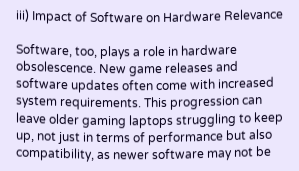iii) Impact of Software on Hardware Relevance

Software, too, plays a role in hardware obsolescence. New game releases and software updates often come with increased system requirements. This progression can leave older gaming laptops struggling to keep up, not just in terms of performance but also compatibility, as newer software may not be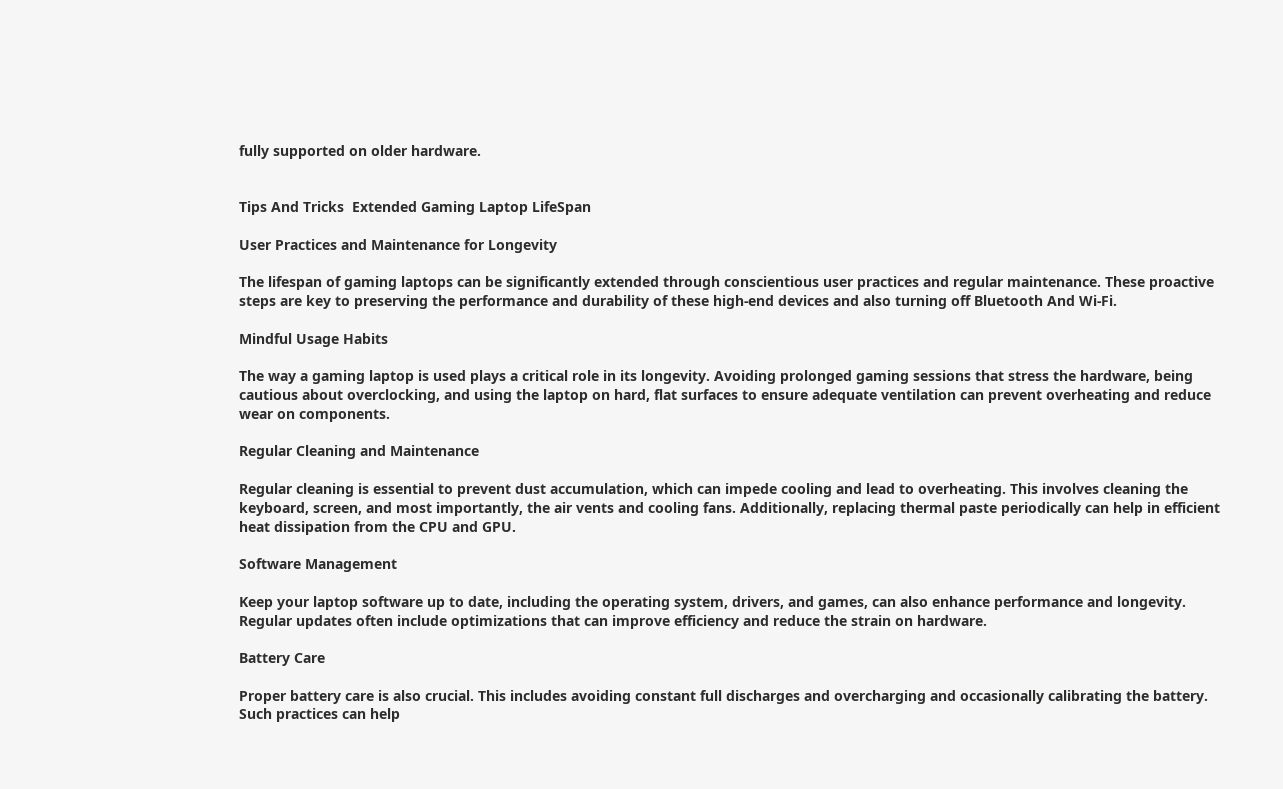fully supported on older hardware.


Tips And Tricks  Extended Gaming Laptop LifeSpan

User Practices and Maintenance for Longevity

The lifespan of gaming laptops can be significantly extended through conscientious user practices and regular maintenance. These proactive steps are key to preserving the performance and durability of these high-end devices and also turning off Bluetooth And Wi-Fi.

Mindful Usage Habits

The way a gaming laptop is used plays a critical role in its longevity. Avoiding prolonged gaming sessions that stress the hardware, being cautious about overclocking, and using the laptop on hard, flat surfaces to ensure adequate ventilation can prevent overheating and reduce wear on components.

Regular Cleaning and Maintenance

Regular cleaning is essential to prevent dust accumulation, which can impede cooling and lead to overheating. This involves cleaning the keyboard, screen, and most importantly, the air vents and cooling fans. Additionally, replacing thermal paste periodically can help in efficient heat dissipation from the CPU and GPU.

Software Management

Keep your laptop software up to date, including the operating system, drivers, and games, can also enhance performance and longevity. Regular updates often include optimizations that can improve efficiency and reduce the strain on hardware.

Battery Care

Proper battery care is also crucial. This includes avoiding constant full discharges and overcharging and occasionally calibrating the battery. Such practices can help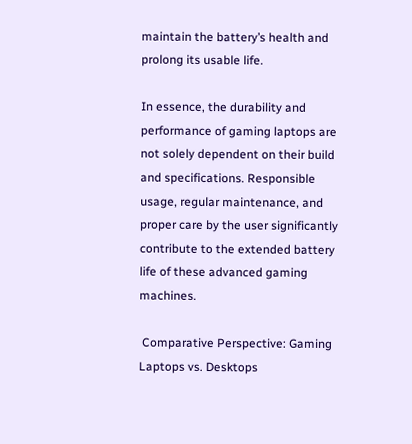maintain the battery’s health and prolong its usable life.

In essence, the durability and performance of gaming laptops are not solely dependent on their build and specifications. Responsible usage, regular maintenance, and proper care by the user significantly contribute to the extended battery life of these advanced gaming machines.

 Comparative Perspective: Gaming Laptops vs. Desktops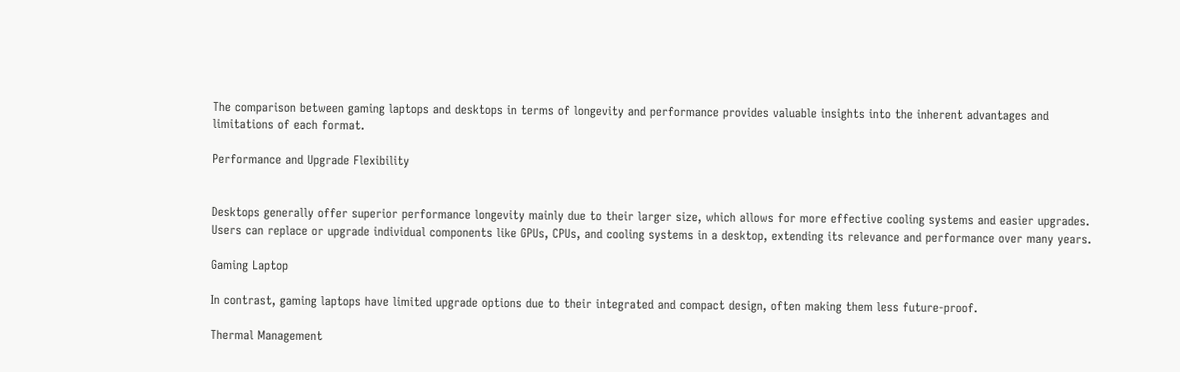The comparison between gaming laptops and desktops in terms of longevity and performance provides valuable insights into the inherent advantages and limitations of each format.

Performance and Upgrade Flexibility


Desktops generally offer superior performance longevity mainly due to their larger size, which allows for more effective cooling systems and easier upgrades. Users can replace or upgrade individual components like GPUs, CPUs, and cooling systems in a desktop, extending its relevance and performance over many years.

Gaming Laptop

In contrast, gaming laptops have limited upgrade options due to their integrated and compact design, often making them less future-proof.

Thermal Management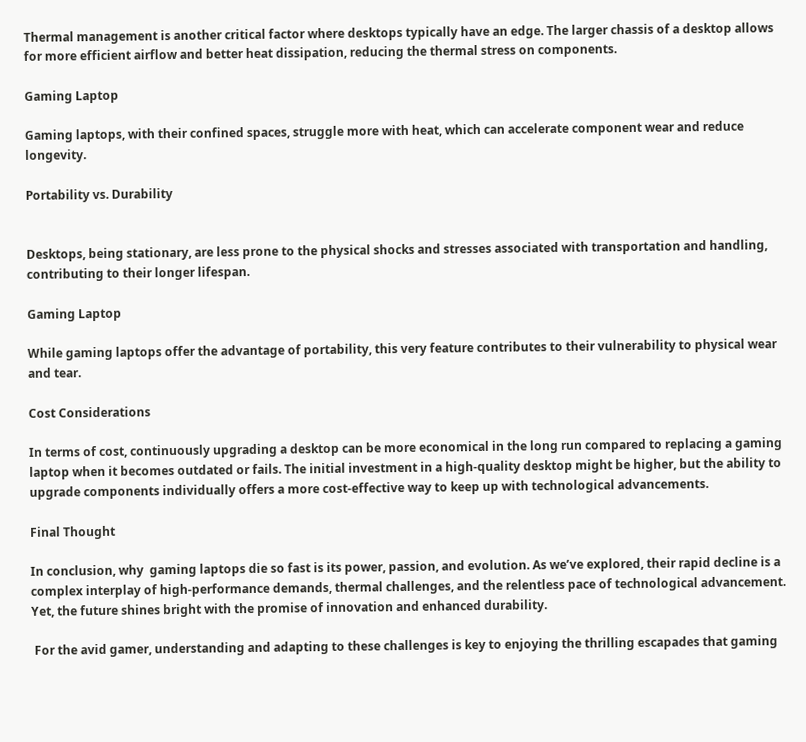Thermal management is another critical factor where desktops typically have an edge. The larger chassis of a desktop allows for more efficient airflow and better heat dissipation, reducing the thermal stress on components.

Gaming Laptop

Gaming laptops, with their confined spaces, struggle more with heat, which can accelerate component wear and reduce longevity.

Portability vs. Durability


Desktops, being stationary, are less prone to the physical shocks and stresses associated with transportation and handling, contributing to their longer lifespan.

Gaming Laptop

While gaming laptops offer the advantage of portability, this very feature contributes to their vulnerability to physical wear and tear.

Cost Considerations

In terms of cost, continuously upgrading a desktop can be more economical in the long run compared to replacing a gaming laptop when it becomes outdated or fails. The initial investment in a high-quality desktop might be higher, but the ability to upgrade components individually offers a more cost-effective way to keep up with technological advancements.

Final Thought

In conclusion, why  gaming laptops die so fast is its power, passion, and evolution. As we’ve explored, their rapid decline is a complex interplay of high-performance demands, thermal challenges, and the relentless pace of technological advancement. Yet, the future shines bright with the promise of innovation and enhanced durability.

 For the avid gamer, understanding and adapting to these challenges is key to enjoying the thrilling escapades that gaming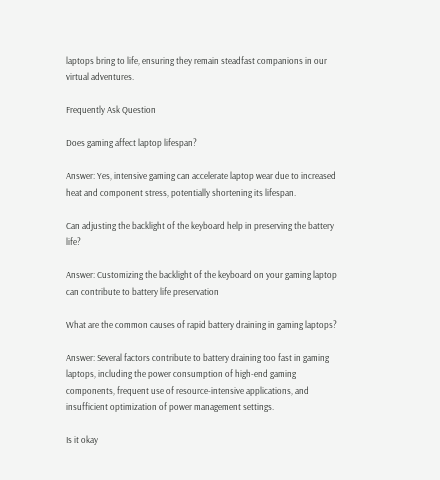laptops bring to life, ensuring they remain steadfast companions in our virtual adventures.

Frequently Ask Question

Does gaming affect laptop lifespan?

Answer: Yes, intensive gaming can accelerate laptop wear due to increased heat and component stress, potentially shortening its lifespan.

Can adjusting the backlight of the keyboard help in preserving the battery life?

Answer: Customizing the backlight of the keyboard on your gaming laptop can contribute to battery life preservation

What are the common causes of rapid battery draining in gaming laptops?

Answer: Several factors contribute to battery draining too fast in gaming laptops, including the power consumption of high-end gaming components, frequent use of resource-intensive applications, and insufficient optimization of power management settings.

Is it okay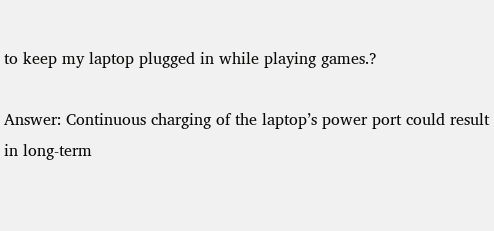to keep my laptop plugged in while playing games.?

Answer: Continuous charging of the laptop’s power port could result in long-term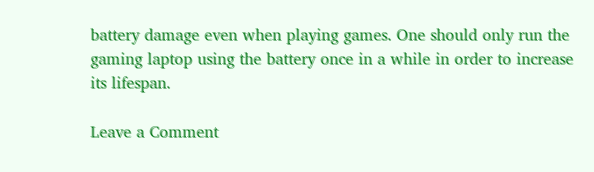battery damage even when playing games. One should only run the gaming laptop using the battery once in a while in order to increase its lifespan.

Leave a Comment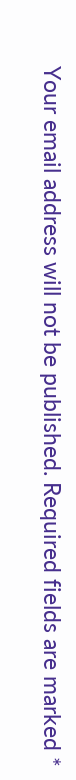Your email address will not be published. Required fields are marked *